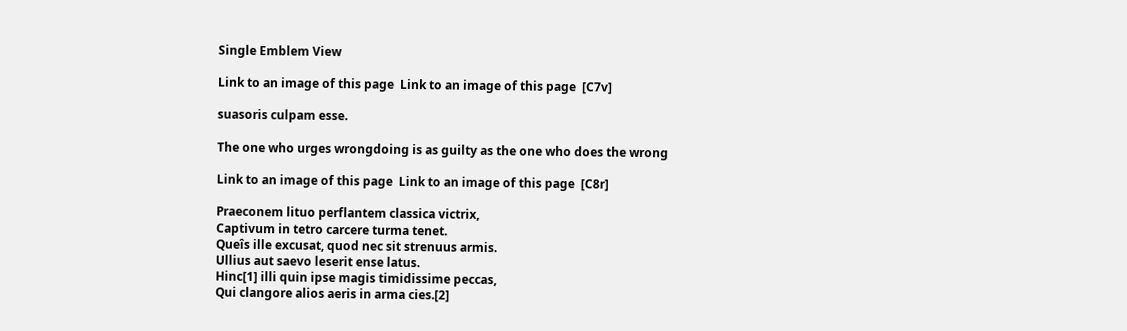Single Emblem View

Link to an image of this page  Link to an image of this page  [C7v]

suasoris culpam esse.

The one who urges wrongdoing is as guilty as the one who does the wrong

Link to an image of this page  Link to an image of this page  [C8r]

Praeconem lituo perflantem classica victrix,
Captivum in tetro carcere turma tenet.
Queîs ille excusat, quod nec sit strenuus armis.
Ullius aut saevo leserit ense latus.
Hinc[1] illi quin ipse magis timidissime peccas,
Qui clangore alios aeris in arma cies.[2]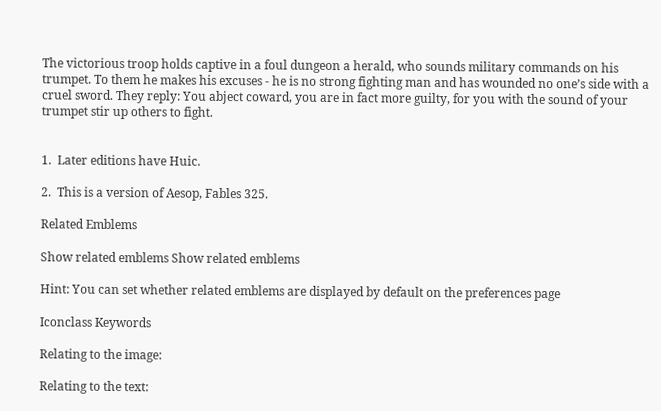The victorious troop holds captive in a foul dungeon a herald, who sounds military commands on his trumpet. To them he makes his excuses - he is no strong fighting man and has wounded no one’s side with a cruel sword. They reply: You abject coward, you are in fact more guilty, for you with the sound of your trumpet stir up others to fight.


1.  Later editions have Huic.

2.  This is a version of Aesop, Fables 325.

Related Emblems

Show related emblems Show related emblems

Hint: You can set whether related emblems are displayed by default on the preferences page

Iconclass Keywords

Relating to the image:

Relating to the text: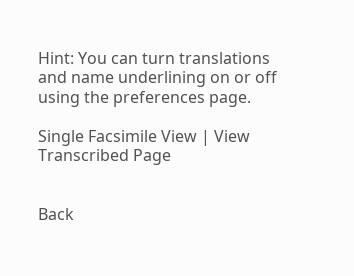Hint: You can turn translations and name underlining on or off using the preferences page.

Single Facsimile View | View Transcribed Page


Back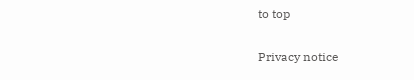to top

Privacy notice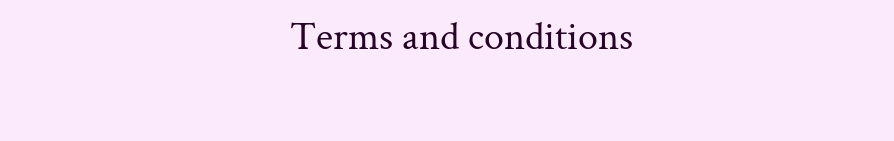Terms and conditions